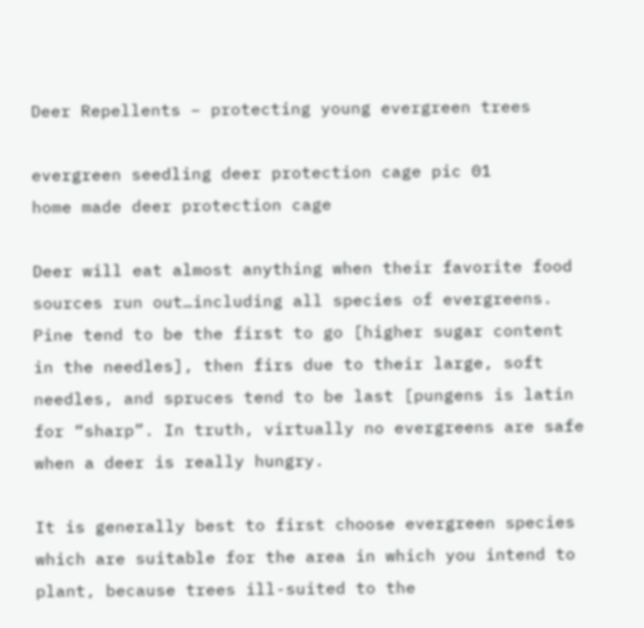Deer Repellents – protecting young evergreen trees

evergreen seedling deer protection cage pic 01
home made deer protection cage

Deer will eat almost anything when their favorite food sources run out…including all species of evergreens. Pine tend to be the first to go [higher sugar content in the needles], then firs due to their large, soft needles, and spruces tend to be last [pungens is latin for “sharp”. In truth, virtually no evergreens are safe when a deer is really hungry.

It is generally best to first choose evergreen species which are suitable for the area in which you intend to plant, because trees ill-suited to the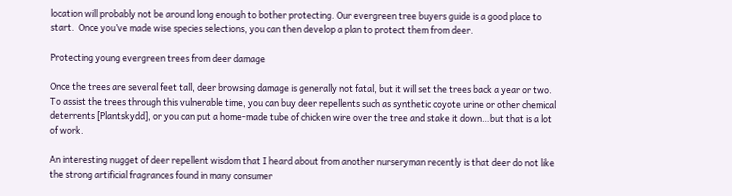location will probably not be around long enough to bother protecting. Our evergreen tree buyers guide is a good place to start.  Once you’ve made wise species selections, you can then develop a plan to protect them from deer.

Protecting young evergreen trees from deer damage

Once the trees are several feet tall, deer browsing damage is generally not fatal, but it will set the trees back a year or two. To assist the trees through this vulnerable time, you can buy deer repellents such as synthetic coyote urine or other chemical deterrents [Plantskydd], or you can put a home-made tube of chicken wire over the tree and stake it down…but that is a lot of work.

An interesting nugget of deer repellent wisdom that I heard about from another nurseryman recently is that deer do not like the strong artificial fragrances found in many consumer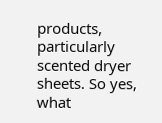products, particularly scented dryer sheets. So yes, what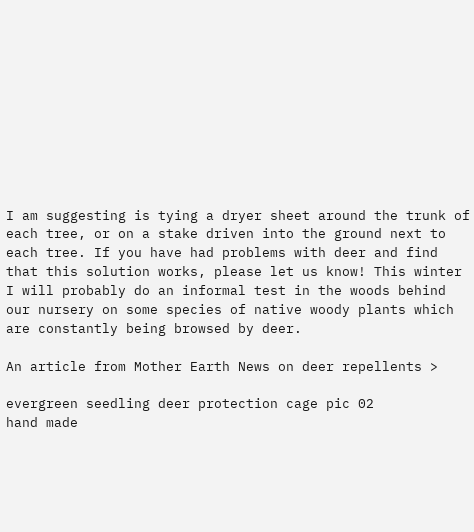I am suggesting is tying a dryer sheet around the trunk of each tree, or on a stake driven into the ground next to each tree. If you have had problems with deer and find that this solution works, please let us know! This winter I will probably do an informal test in the woods behind our nursery on some species of native woody plants which are constantly being browsed by deer.

An article from Mother Earth News on deer repellents >

evergreen seedling deer protection cage pic 02
hand made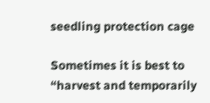seedling protection cage

Sometimes it is best to “harvest and temporarily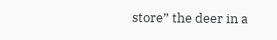store” the deer in a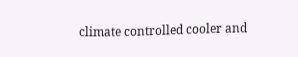climate controlled cooler and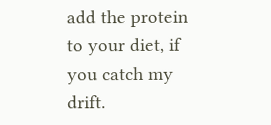add the protein to your diet, if you catch my drift.